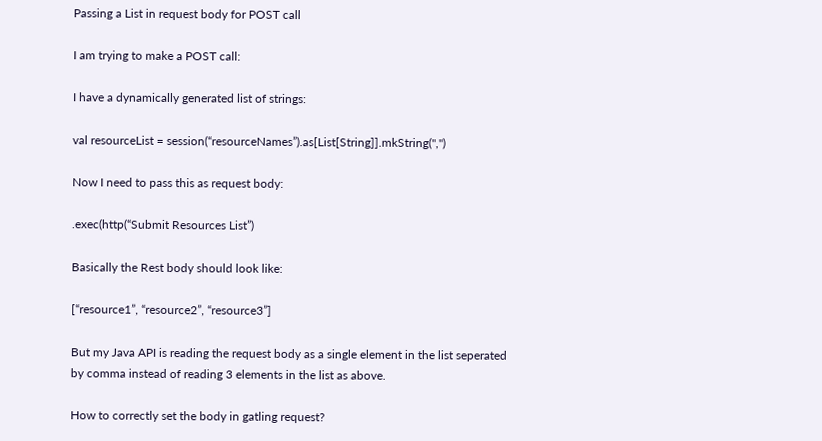Passing a List in request body for POST call

I am trying to make a POST call:

I have a dynamically generated list of strings:

val resourceList = session(“resourceNames”).as[List[String]].mkString(",")

Now I need to pass this as request body:

.exec(http(“Submit Resources List”)

Basically the Rest body should look like:

[“resource1”, “resource2”, “resource3”]

But my Java API is reading the request body as a single element in the list seperated by comma instead of reading 3 elements in the list as above.

How to correctly set the body in gatling request?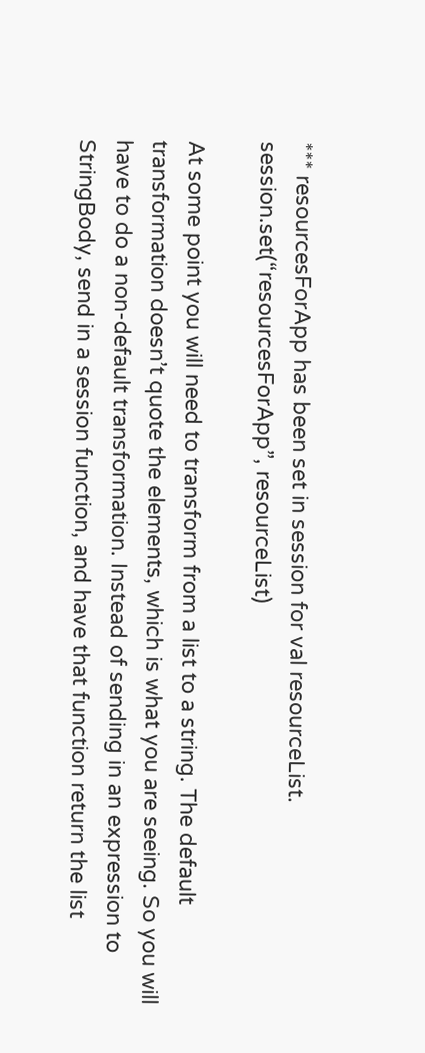*** resourcesForApp has been set in session for val resourceList.
session.set(“resourcesForApp”, resourceList)

At some point you will need to transform from a list to a string. The default transformation doesn’t quote the elements, which is what you are seeing. So you will have to do a non-default transformation. Instead of sending in an expression to StringBody, send in a session function, and have that function return the list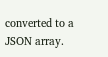converted to a JSON array.